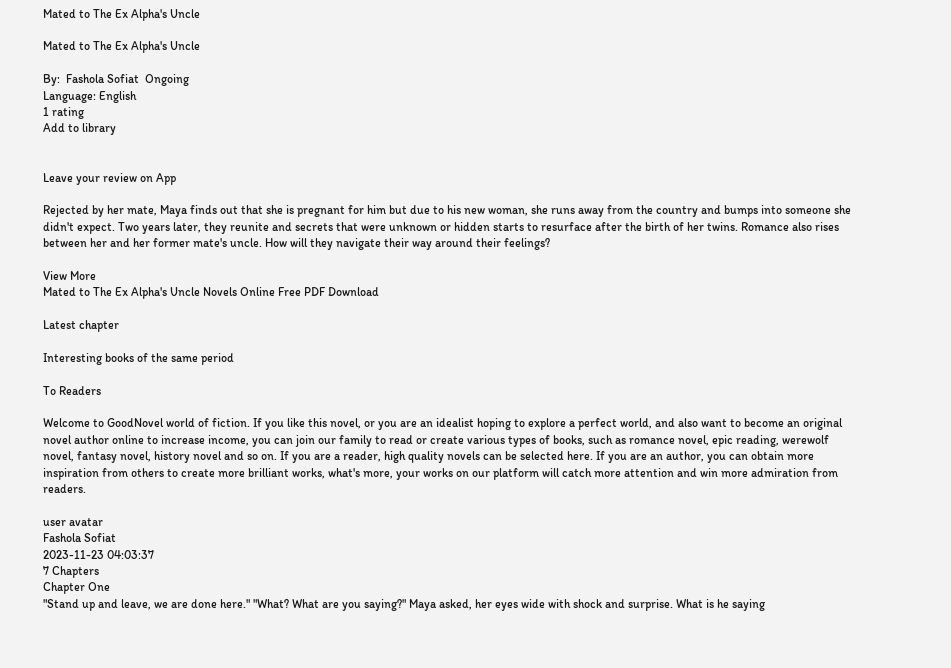Mated to The Ex Alpha's Uncle

Mated to The Ex Alpha's Uncle

By:  Fashola Sofiat  Ongoing
Language: English
1 rating
Add to library


Leave your review on App

Rejected by her mate, Maya finds out that she is pregnant for him but due to his new woman, she runs away from the country and bumps into someone she didn't expect. Two years later, they reunite and secrets that were unknown or hidden starts to resurface after the birth of her twins. Romance also rises between her and her former mate's uncle. How will they navigate their way around their feelings?

View More
Mated to The Ex Alpha's Uncle Novels Online Free PDF Download

Latest chapter

Interesting books of the same period

To Readers

Welcome to GoodNovel world of fiction. If you like this novel, or you are an idealist hoping to explore a perfect world, and also want to become an original novel author online to increase income, you can join our family to read or create various types of books, such as romance novel, epic reading, werewolf novel, fantasy novel, history novel and so on. If you are a reader, high quality novels can be selected here. If you are an author, you can obtain more inspiration from others to create more brilliant works, what's more, your works on our platform will catch more attention and win more admiration from readers.

user avatar
Fashola Sofiat
2023-11-23 04:03:37
7 Chapters
Chapter One
"Stand up and leave, we are done here." "What? What are you saying?" Maya asked, her eyes wide with shock and surprise. What is he saying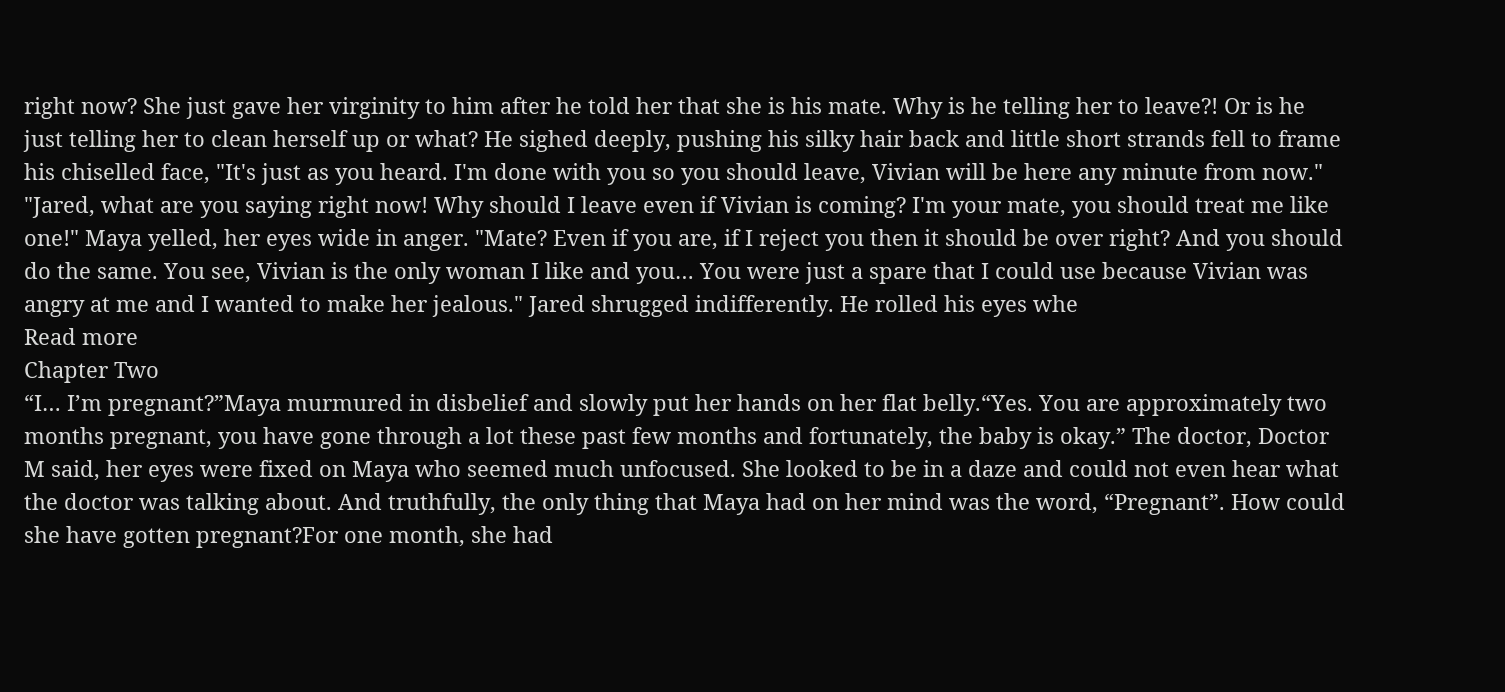right now? She just gave her virginity to him after he told her that she is his mate. Why is he telling her to leave?! Or is he just telling her to clean herself up or what? He sighed deeply, pushing his silky hair back and little short strands fell to frame his chiselled face, "It's just as you heard. I'm done with you so you should leave, Vivian will be here any minute from now." "Jared, what are you saying right now! Why should I leave even if Vivian is coming? I'm your mate, you should treat me like one!" Maya yelled, her eyes wide in anger. "Mate? Even if you are, if I reject you then it should be over right? And you should do the same. You see, Vivian is the only woman I like and you… You were just a spare that I could use because Vivian was angry at me and I wanted to make her jealous." Jared shrugged indifferently. He rolled his eyes whe
Read more
Chapter Two
“I… I’m pregnant?”Maya murmured in disbelief and slowly put her hands on her flat belly.“Yes. You are approximately two months pregnant, you have gone through a lot these past few months and fortunately, the baby is okay.” The doctor, Doctor M said, her eyes were fixed on Maya who seemed much unfocused. She looked to be in a daze and could not even hear what the doctor was talking about. And truthfully, the only thing that Maya had on her mind was the word, “Pregnant”. How could she have gotten pregnant?For one month, she had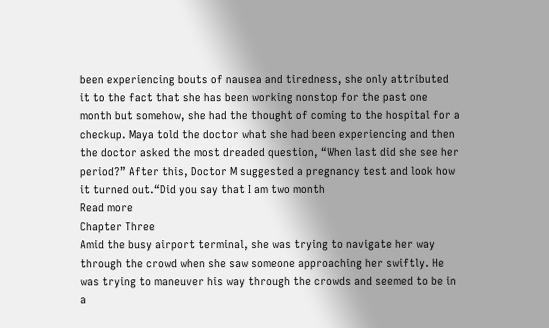been experiencing bouts of nausea and tiredness, she only attributed it to the fact that she has been working nonstop for the past one month but somehow, she had the thought of coming to the hospital for a checkup. Maya told the doctor what she had been experiencing and then the doctor asked the most dreaded question, “When last did she see her period?” After this, Doctor M suggested a pregnancy test and look how it turned out.“Did you say that I am two month
Read more
Chapter Three
Amid the busy airport terminal, she was trying to navigate her way through the crowd when she saw someone approaching her swiftly. He was trying to maneuver his way through the crowds and seemed to be in a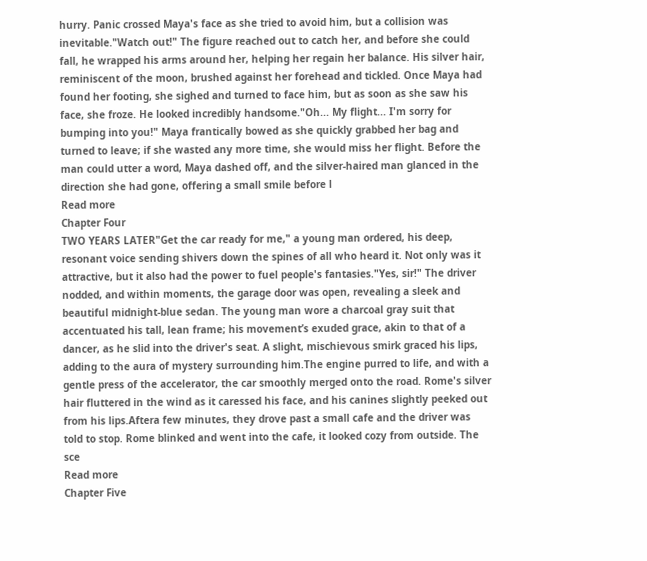hurry. Panic crossed Maya's face as she tried to avoid him, but a collision was inevitable."Watch out!" The figure reached out to catch her, and before she could fall, he wrapped his arms around her, helping her regain her balance. His silver hair, reminiscent of the moon, brushed against her forehead and tickled. Once Maya had found her footing, she sighed and turned to face him, but as soon as she saw his face, she froze. He looked incredibly handsome."Oh... My flight... I'm sorry for bumping into you!" Maya frantically bowed as she quickly grabbed her bag and turned to leave; if she wasted any more time, she would miss her flight. Before the man could utter a word, Maya dashed off, and the silver-haired man glanced in the direction she had gone, offering a small smile before l
Read more
Chapter Four
TWO YEARS LATER"Get the car ready for me," a young man ordered, his deep, resonant voice sending shivers down the spines of all who heard it. Not only was it attractive, but it also had the power to fuel people's fantasies."Yes, sir!" The driver nodded, and within moments, the garage door was open, revealing a sleek and beautiful midnight-blue sedan. The young man wore a charcoal gray suit that accentuated his tall, lean frame; his movement’s exuded grace, akin to that of a dancer, as he slid into the driver's seat. A slight, mischievous smirk graced his lips, adding to the aura of mystery surrounding him.The engine purred to life, and with a gentle press of the accelerator, the car smoothly merged onto the road. Rome's silver hair fluttered in the wind as it caressed his face, and his canines slightly peeked out from his lips.Aftera few minutes, they drove past a small cafe and the driver was told to stop. Rome blinked and went into the cafe, it looked cozy from outside. The sce
Read more
Chapter Five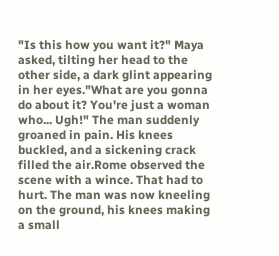"Is this how you want it?" Maya asked, tilting her head to the other side, a dark glint appearing in her eyes."What are you gonna do about it? You're just a woman who... Ugh!" The man suddenly groaned in pain. His knees buckled, and a sickening crack filled the air.Rome observed the scene with a wince. That had to hurt. The man was now kneeling on the ground, his knees making a small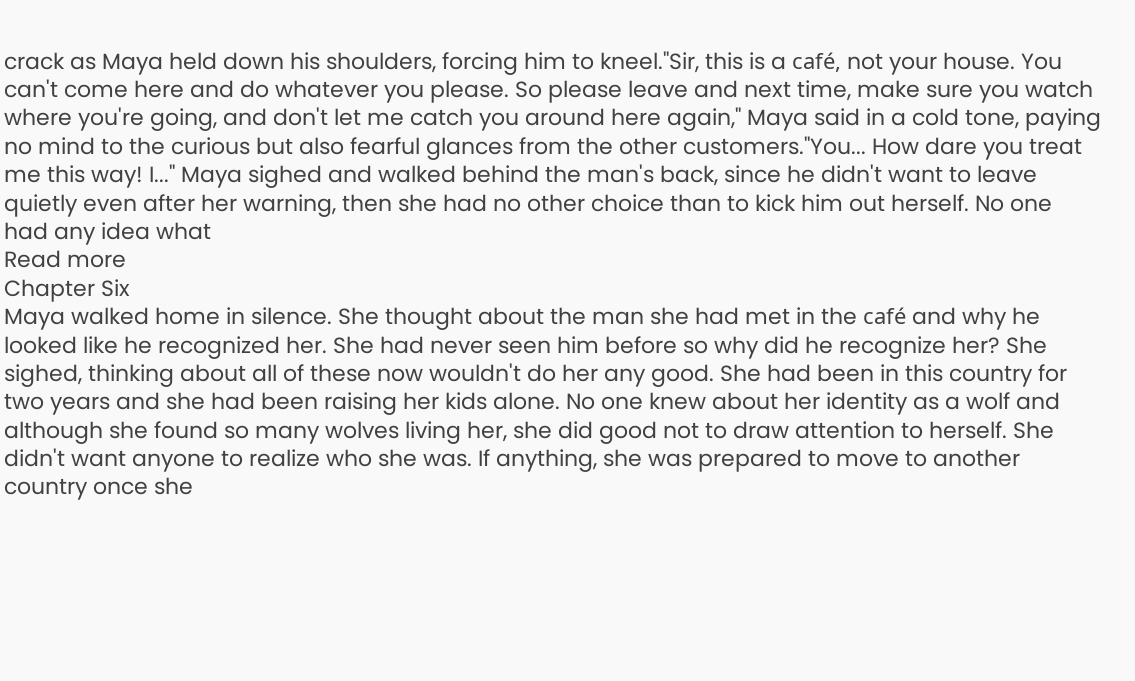crack as Maya held down his shoulders, forcing him to kneel."Sir, this is a café, not your house. You can't come here and do whatever you please. So please leave and next time, make sure you watch where you're going, and don't let me catch you around here again," Maya said in a cold tone, paying no mind to the curious but also fearful glances from the other customers."You... How dare you treat me this way! I..." Maya sighed and walked behind the man's back, since he didn't want to leave quietly even after her warning, then she had no other choice than to kick him out herself. No one had any idea what
Read more
Chapter Six
Maya walked home in silence. She thought about the man she had met in the café and why he looked like he recognized her. She had never seen him before so why did he recognize her? She sighed, thinking about all of these now wouldn't do her any good. She had been in this country for two years and she had been raising her kids alone. No one knew about her identity as a wolf and although she found so many wolves living her, she did good not to draw attention to herself. She didn't want anyone to realize who she was. If anything, she was prepared to move to another country once she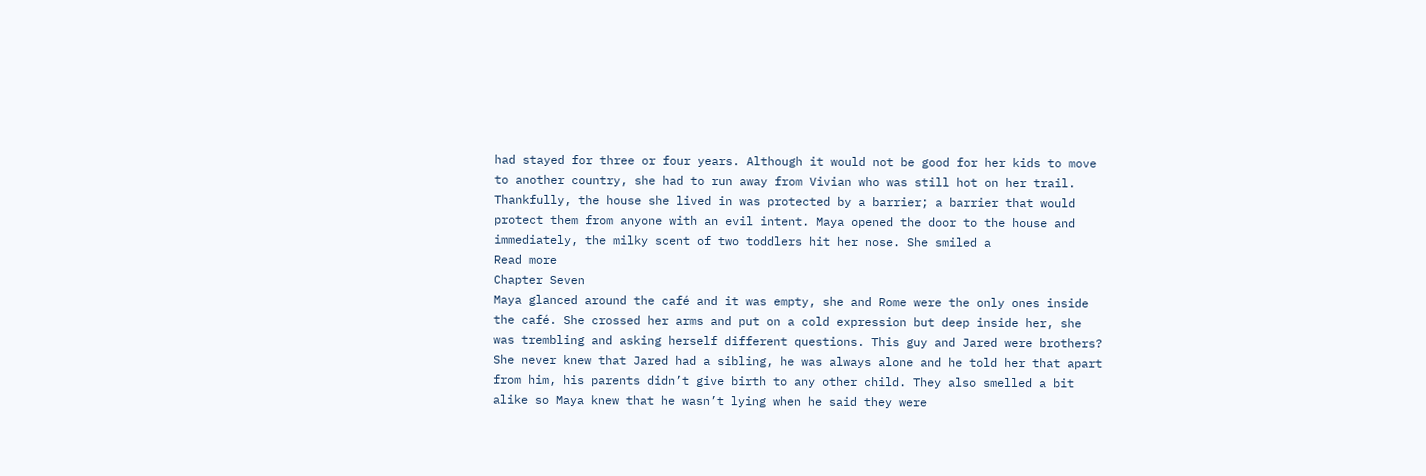had stayed for three or four years. Although it would not be good for her kids to move to another country, she had to run away from Vivian who was still hot on her trail. Thankfully, the house she lived in was protected by a barrier; a barrier that would protect them from anyone with an evil intent. Maya opened the door to the house and immediately, the milky scent of two toddlers hit her nose. She smiled a
Read more
Chapter Seven
Maya glanced around the café and it was empty, she and Rome were the only ones inside the café. She crossed her arms and put on a cold expression but deep inside her, she was trembling and asking herself different questions. This guy and Jared were brothers? She never knew that Jared had a sibling, he was always alone and he told her that apart from him, his parents didn’t give birth to any other child. They also smelled a bit alike so Maya knew that he wasn’t lying when he said they were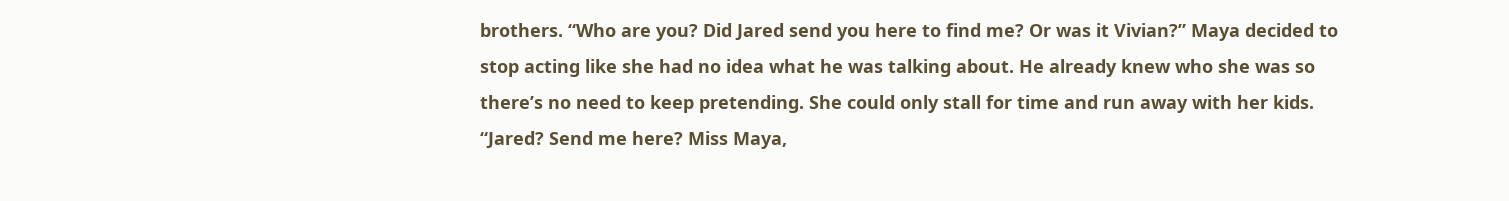brothers. “Who are you? Did Jared send you here to find me? Or was it Vivian?” Maya decided to stop acting like she had no idea what he was talking about. He already knew who she was so there’s no need to keep pretending. She could only stall for time and run away with her kids. “Jared? Send me here? Miss Maya,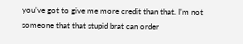you’ve got to give me more credit than that. I’m not someone that that stupid brat can order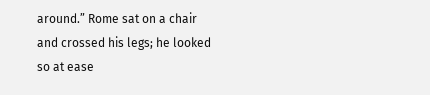around.” Rome sat on a chair and crossed his legs; he looked so at ease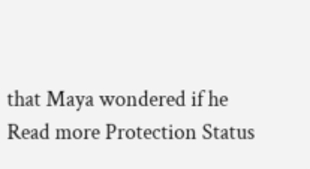that Maya wondered if he
Read more Protection Status